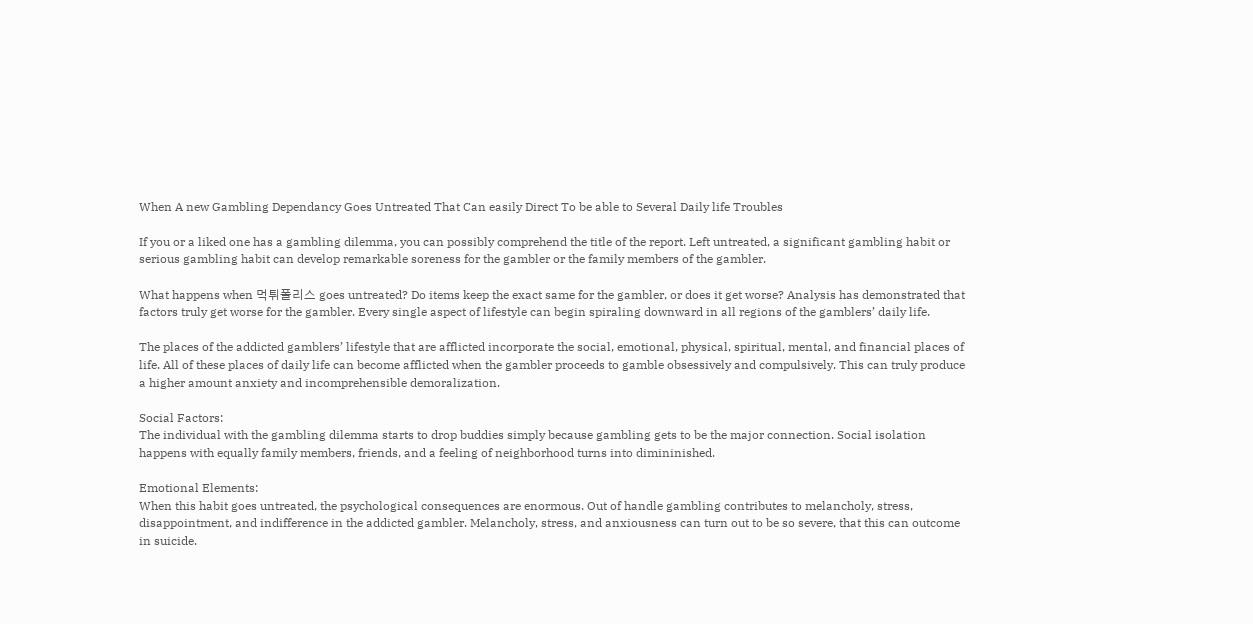When A new Gambling Dependancy Goes Untreated That Can easily Direct To be able to Several Daily life Troubles

If you or a liked one has a gambling dilemma, you can possibly comprehend the title of the report. Left untreated, a significant gambling habit or serious gambling habit can develop remarkable soreness for the gambler or the family members of the gambler.

What happens when 먹튀폴리스 goes untreated? Do items keep the exact same for the gambler, or does it get worse? Analysis has demonstrated that factors truly get worse for the gambler. Every single aspect of lifestyle can begin spiraling downward in all regions of the gamblers’ daily life.

The places of the addicted gamblers’ lifestyle that are afflicted incorporate the social, emotional, physical, spiritual, mental, and financial places of life. All of these places of daily life can become afflicted when the gambler proceeds to gamble obsessively and compulsively. This can truly produce a higher amount anxiety and incomprehensible demoralization.

Social Factors:
The individual with the gambling dilemma starts to drop buddies simply because gambling gets to be the major connection. Social isolation happens with equally family members, friends, and a feeling of neighborhood turns into dimininished.

Emotional Elements:
When this habit goes untreated, the psychological consequences are enormous. Out of handle gambling contributes to melancholy, stress, disappointment, and indifference in the addicted gambler. Melancholy, stress, and anxiousness can turn out to be so severe, that this can outcome in suicide.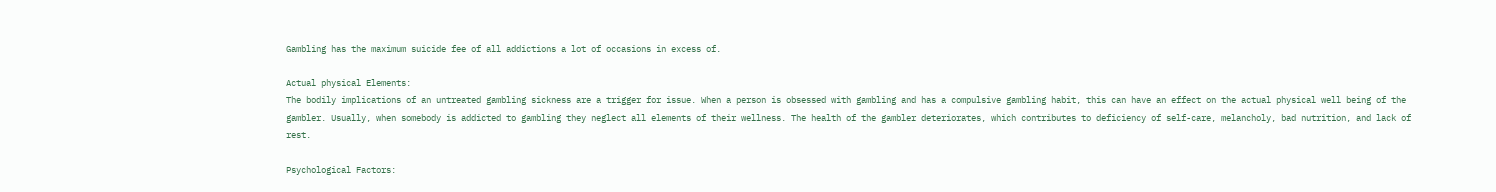Gambling has the maximum suicide fee of all addictions a lot of occasions in excess of.

Actual physical Elements:
The bodily implications of an untreated gambling sickness are a trigger for issue. When a person is obsessed with gambling and has a compulsive gambling habit, this can have an effect on the actual physical well being of the gambler. Usually, when somebody is addicted to gambling they neglect all elements of their wellness. The health of the gambler deteriorates, which contributes to deficiency of self-care, melancholy, bad nutrition, and lack of rest.

Psychological Factors: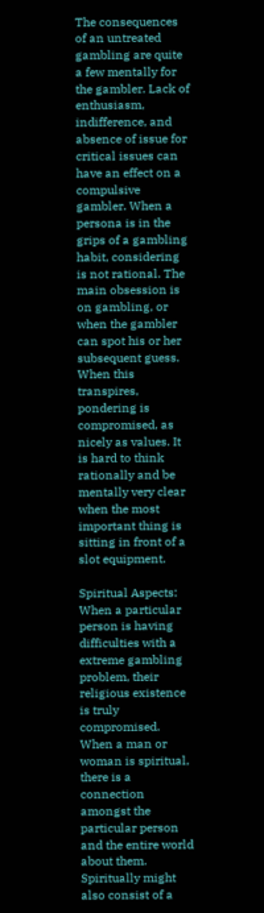The consequences of an untreated gambling are quite a few mentally for the gambler. Lack of enthusiasm, indifference, and absence of issue for critical issues can have an effect on a compulsive gambler. When a persona is in the grips of a gambling habit, considering is not rational. The main obsession is on gambling, or when the gambler can spot his or her subsequent guess. When this transpires, pondering is compromised, as nicely as values. It is hard to think rationally and be mentally very clear when the most important thing is sitting in front of a slot equipment.

Spiritual Aspects:
When a particular person is having difficulties with a extreme gambling problem, their religious existence is truly compromised. When a man or woman is spiritual, there is a connection amongst the particular person and the entire world about them. Spiritually might also consist of a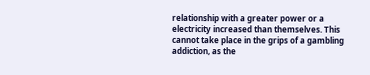relationship with a greater power or a electricity increased than themselves. This cannot take place in the grips of a gambling addiction, as the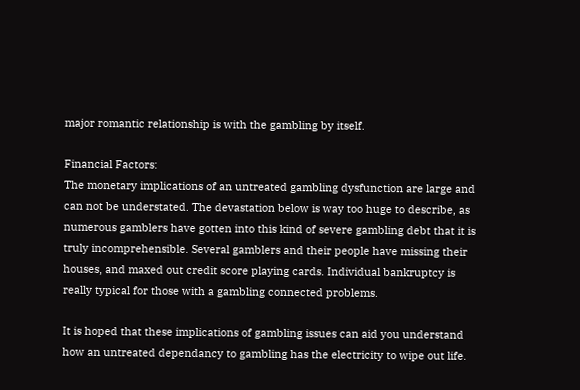major romantic relationship is with the gambling by itself.

Financial Factors:
The monetary implications of an untreated gambling dysfunction are large and can not be understated. The devastation below is way too huge to describe, as numerous gamblers have gotten into this kind of severe gambling debt that it is truly incomprehensible. Several gamblers and their people have missing their houses, and maxed out credit score playing cards. Individual bankruptcy is really typical for those with a gambling connected problems.

It is hoped that these implications of gambling issues can aid you understand how an untreated dependancy to gambling has the electricity to wipe out life.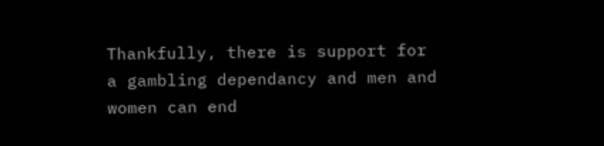Thankfully, there is support for a gambling dependancy and men and women can end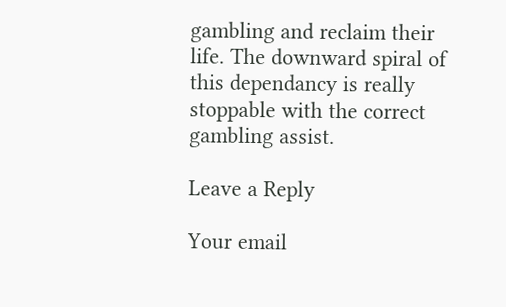gambling and reclaim their life. The downward spiral of this dependancy is really stoppable with the correct gambling assist.

Leave a Reply

Your email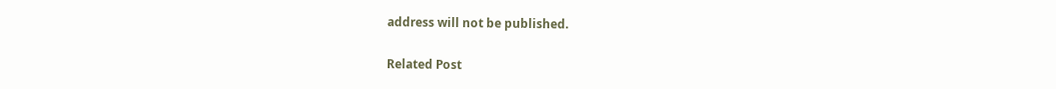address will not be published.

Related Post